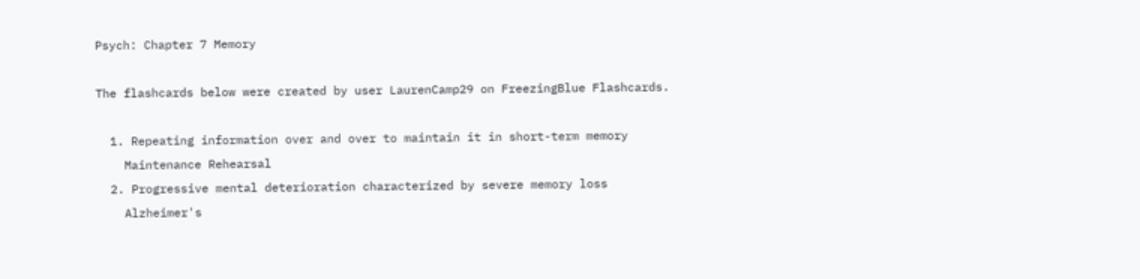Psych: Chapter 7 Memory

The flashcards below were created by user LaurenCamp29 on FreezingBlue Flashcards.

  1. Repeating information over and over to maintain it in short-term memory
    Maintenance Rehearsal
  2. Progressive mental deterioration characterized by severe memory loss
    Alzheimer's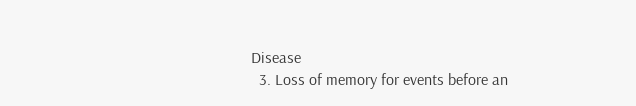Disease
  3. Loss of memory for events before an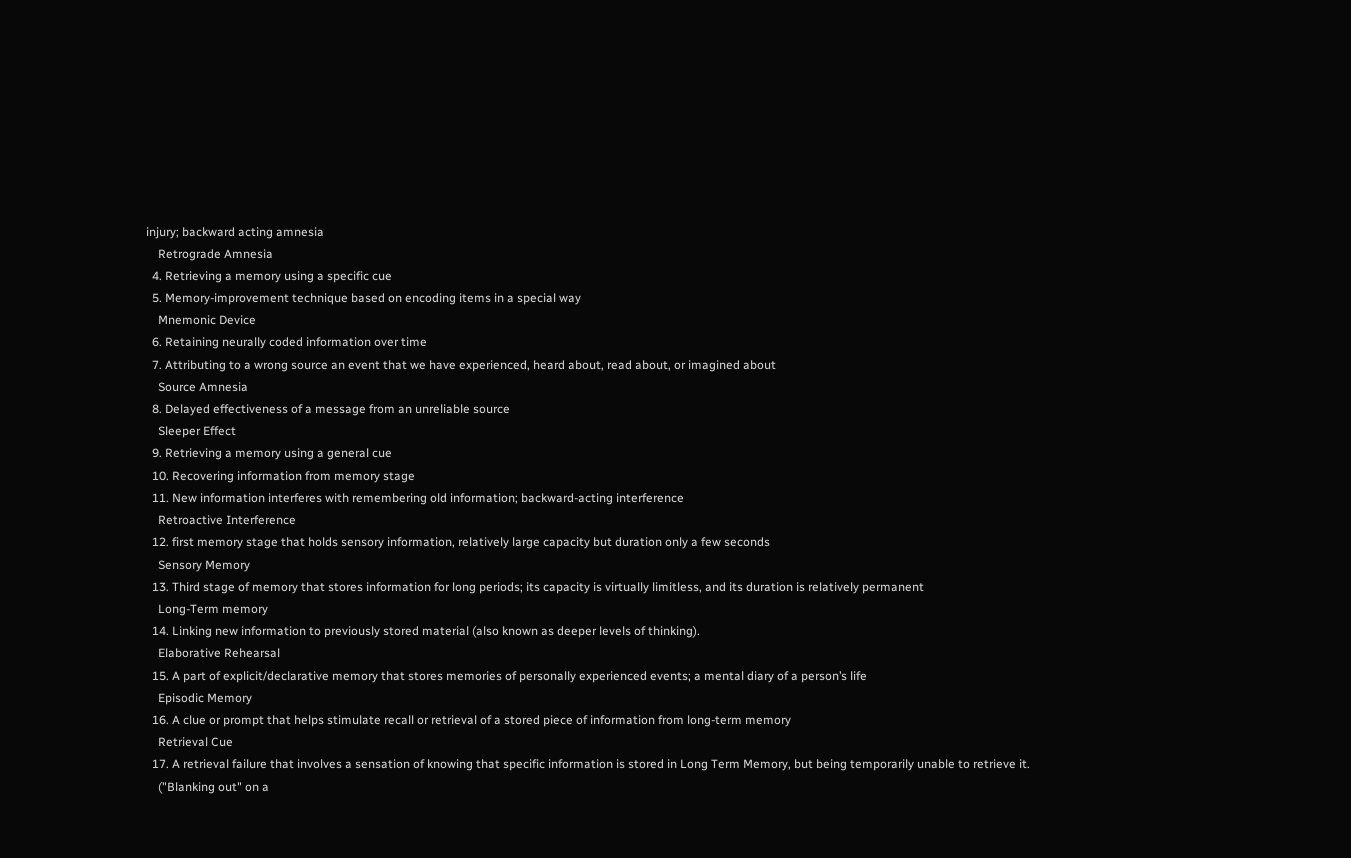injury; backward acting amnesia
    Retrograde Amnesia
  4. Retrieving a memory using a specific cue
  5. Memory-improvement technique based on encoding items in a special way
    Mnemonic Device
  6. Retaining neurally coded information over time
  7. Attributing to a wrong source an event that we have experienced, heard about, read about, or imagined about
    Source Amnesia
  8. Delayed effectiveness of a message from an unreliable source
    Sleeper Effect
  9. Retrieving a memory using a general cue
  10. Recovering information from memory stage
  11. New information interferes with remembering old information; backward-acting interference
    Retroactive Interference
  12. first memory stage that holds sensory information, relatively large capacity but duration only a few seconds
    Sensory Memory
  13. Third stage of memory that stores information for long periods; its capacity is virtually limitless, and its duration is relatively permanent
    Long-Term memory
  14. Linking new information to previously stored material (also known as deeper levels of thinking).
    Elaborative Rehearsal
  15. A part of explicit/declarative memory that stores memories of personally experienced events; a mental diary of a person’s life
    Episodic Memory
  16. A clue or prompt that helps stimulate recall or retrieval of a stored piece of information from long-term memory
    Retrieval Cue
  17. A retrieval failure that involves a sensation of knowing that specific information is stored in Long Term Memory, but being temporarily unable to retrieve it.
    ("Blanking out" on a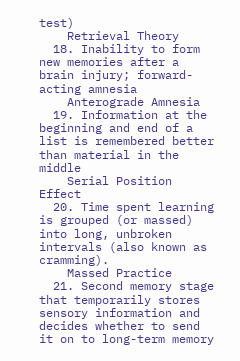test)
    Retrieval Theory
  18. Inability to form new memories after a brain injury; forward-acting amnesia
    Anterograde Amnesia
  19. Information at the beginning and end of a list is remembered better than material in the middle
    Serial Position Effect
  20. Time spent learning is grouped (or massed) into long, unbroken intervals (also known as cramming).
    Massed Practice
  21. Second memory stage that temporarily stores sensory information and decides whether to send it on to long-term memory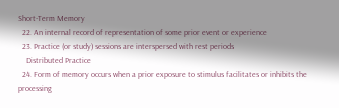Short-Term Memory
  22. An internal record of representation of some prior event or experience
  23. Practice (or study) sessions are interspersed with rest periods
    Distributed Practice
  24. Form of memory occurs when a prior exposure to stimulus facilitates or inhibits the processing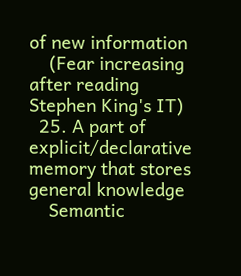of new information
    (Fear increasing after reading Stephen King's IT)
  25. A part of explicit/declarative memory that stores general knowledge
    Semantic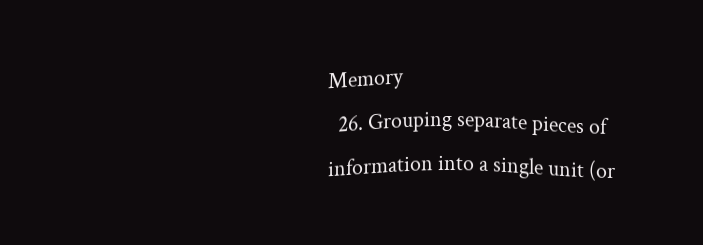Memory
  26. Grouping separate pieces of information into a single unit (or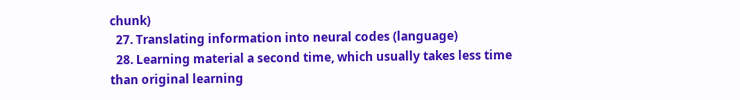chunk)
  27. Translating information into neural codes (language)
  28. Learning material a second time, which usually takes less time than original learning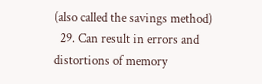(also called the savings method)
  29. Can result in errors and distortions of memory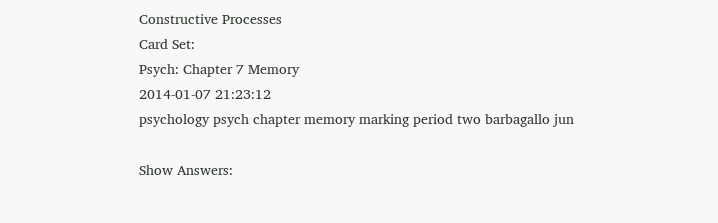Constructive Processes
Card Set:
Psych: Chapter 7 Memory
2014-01-07 21:23:12
psychology psych chapter memory marking period two barbagallo jun

Show Answers: